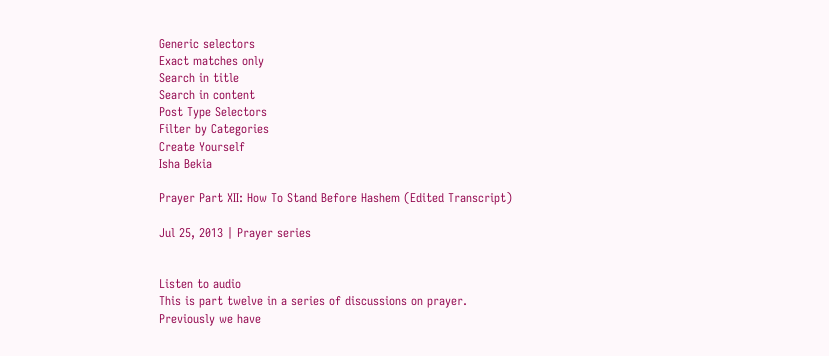Generic selectors
Exact matches only
Search in title
Search in content
Post Type Selectors
Filter by Categories
Create Yourself
Isha Bekia

Prayer Part XII: How To Stand Before Hashem (Edited Transcript)

Jul 25, 2013 | Prayer series


Listen to audio
This is part twelve in a series of discussions on prayer.
Previously we have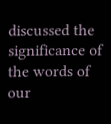discussed the significance of the words of our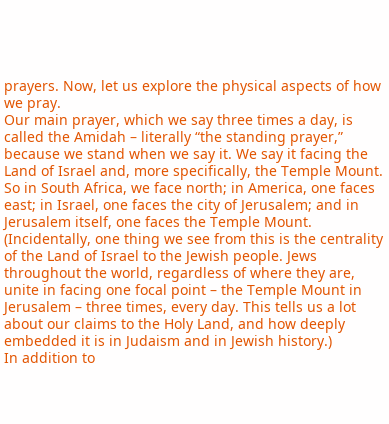prayers. Now, let us explore the physical aspects of how we pray.
Our main prayer, which we say three times a day, is called the Amidah – literally “the standing prayer,” because we stand when we say it. We say it facing the Land of Israel and, more specifically, the Temple Mount. So in South Africa, we face north; in America, one faces east; in Israel, one faces the city of Jerusalem; and in Jerusalem itself, one faces the Temple Mount.
(Incidentally, one thing we see from this is the centrality of the Land of Israel to the Jewish people. Jews throughout the world, regardless of where they are, unite in facing one focal point – the Temple Mount in Jerusalem – three times, every day. This tells us a lot about our claims to the Holy Land, and how deeply embedded it is in Judaism and in Jewish history.)
In addition to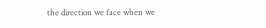the direction we face when we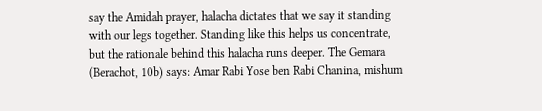say the Amidah prayer, halacha dictates that we say it standing with our legs together. Standing like this helps us concentrate, but the rationale behind this halacha runs deeper. The Gemara (Berachot, 10b) says: Amar Rabi Yose ben Rabi Chanina, mishum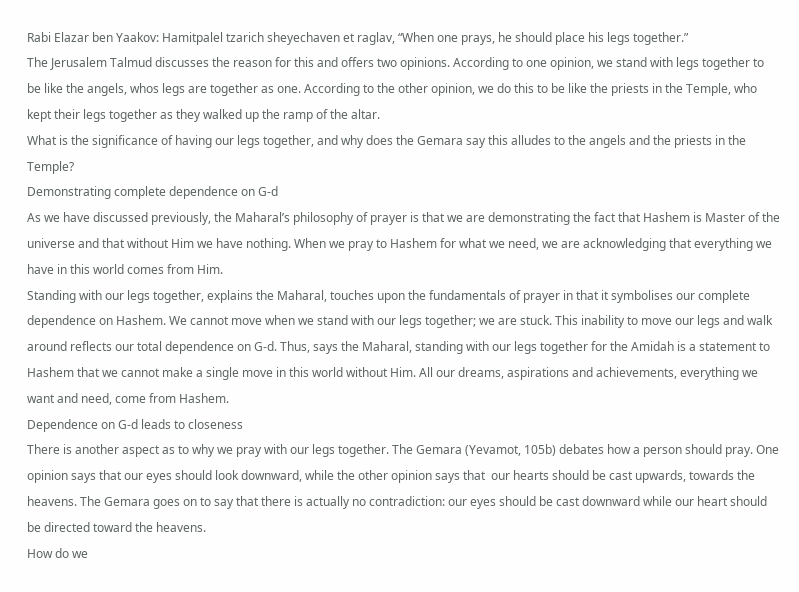Rabi Elazar ben Yaakov: Hamitpalel tzarich sheyechaven et raglav, “When one prays, he should place his legs together.”
The Jerusalem Talmud discusses the reason for this and offers two opinions. According to one opinion, we stand with legs together to be like the angels, whos legs are together as one. According to the other opinion, we do this to be like the priests in the Temple, who kept their legs together as they walked up the ramp of the altar.
What is the significance of having our legs together, and why does the Gemara say this alludes to the angels and the priests in the Temple?
Demonstrating complete dependence on G-d
As we have discussed previously, the Maharal’s philosophy of prayer is that we are demonstrating the fact that Hashem is Master of the universe and that without Him we have nothing. When we pray to Hashem for what we need, we are acknowledging that everything we have in this world comes from Him.
Standing with our legs together, explains the Maharal, touches upon the fundamentals of prayer in that it symbolises our complete dependence on Hashem. We cannot move when we stand with our legs together; we are stuck. This inability to move our legs and walk around reflects our total dependence on G-d. Thus, says the Maharal, standing with our legs together for the Amidah is a statement to Hashem that we cannot make a single move in this world without Him. All our dreams, aspirations and achievements, everything we want and need, come from Hashem.
Dependence on G-d leads to closeness
There is another aspect as to why we pray with our legs together. The Gemara (Yevamot, 105b) debates how a person should pray. One opinion says that our eyes should look downward, while the other opinion says that  our hearts should be cast upwards, towards the heavens. The Gemara goes on to say that there is actually no contradiction: our eyes should be cast downward while our heart should be directed toward the heavens.
How do we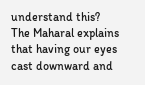understand this?
The Maharal explains that having our eyes cast downward and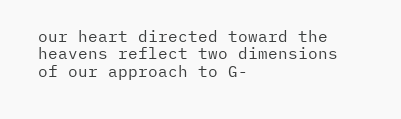our heart directed toward the heavens reflect two dimensions of our approach to G-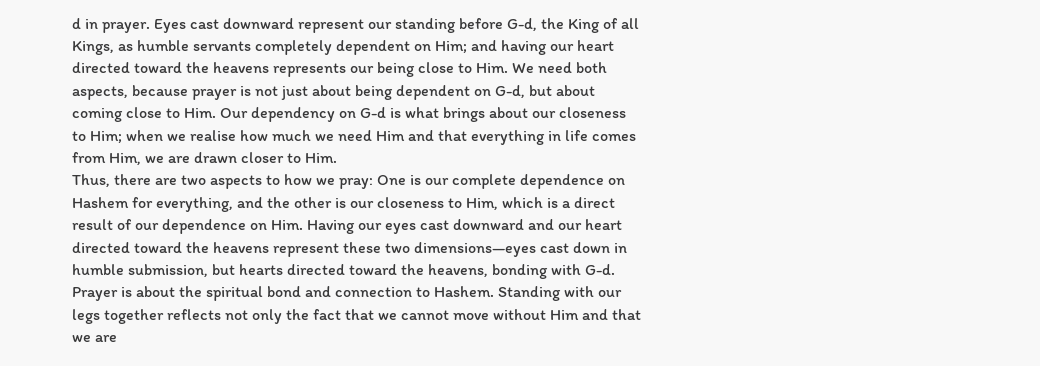d in prayer. Eyes cast downward represent our standing before G-d, the King of all Kings, as humble servants completely dependent on Him; and having our heart directed toward the heavens represents our being close to Him. We need both aspects, because prayer is not just about being dependent on G-d, but about coming close to Him. Our dependency on G-d is what brings about our closeness to Him; when we realise how much we need Him and that everything in life comes from Him, we are drawn closer to Him.
Thus, there are two aspects to how we pray: One is our complete dependence on Hashem for everything, and the other is our closeness to Him, which is a direct result of our dependence on Him. Having our eyes cast downward and our heart directed toward the heavens represent these two dimensions—eyes cast down in humble submission, but hearts directed toward the heavens, bonding with G-d.
Prayer is about the spiritual bond and connection to Hashem. Standing with our legs together reflects not only the fact that we cannot move without Him and that we are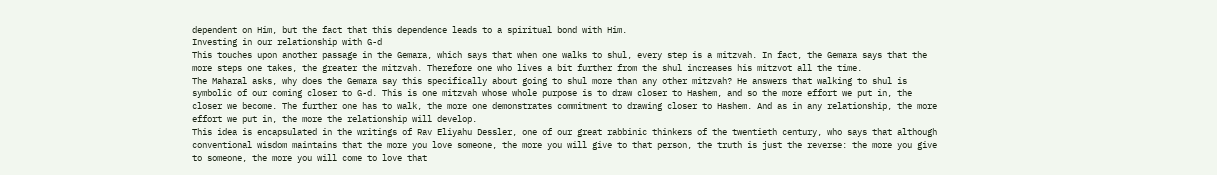dependent on Him, but the fact that this dependence leads to a spiritual bond with Him.
Investing in our relationship with G-d
This touches upon another passage in the Gemara, which says that when one walks to shul, every step is a mitzvah. In fact, the Gemara says that the more steps one takes, the greater the mitzvah. Therefore one who lives a bit further from the shul increases his mitzvot all the time.
The Maharal asks, why does the Gemara say this specifically about going to shul more than any other mitzvah? He answers that walking to shul is symbolic of our coming closer to G-d. This is one mitzvah whose whole purpose is to draw closer to Hashem, and so the more effort we put in, the closer we become. The further one has to walk, the more one demonstrates commitment to drawing closer to Hashem. And as in any relationship, the more effort we put in, the more the relationship will develop.
This idea is encapsulated in the writings of Rav Eliyahu Dessler, one of our great rabbinic thinkers of the twentieth century, who says that although conventional wisdom maintains that the more you love someone, the more you will give to that person, the truth is just the reverse: the more you give to someone, the more you will come to love that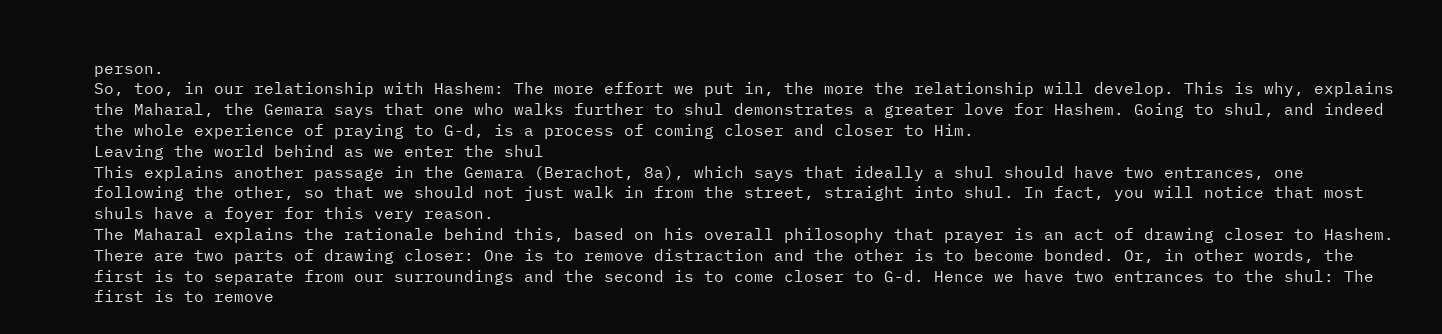person.
So, too, in our relationship with Hashem: The more effort we put in, the more the relationship will develop. This is why, explains the Maharal, the Gemara says that one who walks further to shul demonstrates a greater love for Hashem. Going to shul, and indeed the whole experience of praying to G-d, is a process of coming closer and closer to Him.
Leaving the world behind as we enter the shul
This explains another passage in the Gemara (Berachot, 8a), which says that ideally a shul should have two entrances, one following the other, so that we should not just walk in from the street, straight into shul. In fact, you will notice that most shuls have a foyer for this very reason.
The Maharal explains the rationale behind this, based on his overall philosophy that prayer is an act of drawing closer to Hashem. There are two parts of drawing closer: One is to remove distraction and the other is to become bonded. Or, in other words, the first is to separate from our surroundings and the second is to come closer to G-d. Hence we have two entrances to the shul: The first is to remove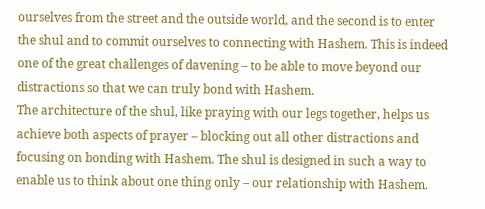ourselves from the street and the outside world, and the second is to enter the shul and to commit ourselves to connecting with Hashem. This is indeed one of the great challenges of davening – to be able to move beyond our distractions so that we can truly bond with Hashem.
The architecture of the shul, like praying with our legs together, helps us achieve both aspects of prayer – blocking out all other distractions and focusing on bonding with Hashem. The shul is designed in such a way to enable us to think about one thing only – our relationship with Hashem.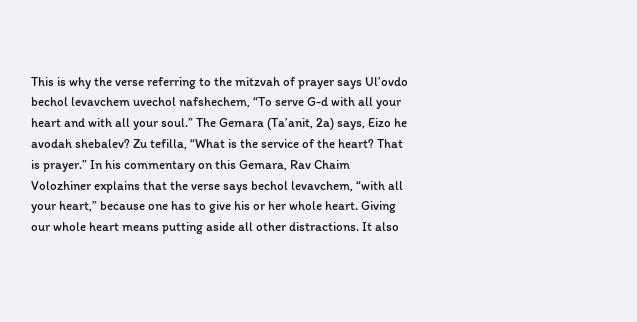This is why the verse referring to the mitzvah of prayer says Ul’ovdo bechol levavchem uvechol nafshechem, “To serve G-d with all your heart and with all your soul.” The Gemara (Ta’anit, 2a) says, Eizo he avodah shebalev? Zu tefilla, “What is the service of the heart? That is prayer.” In his commentary on this Gemara, Rav Chaim Volozhiner explains that the verse says bechol levavchem, “with all your heart,” because one has to give his or her whole heart. Giving our whole heart means putting aside all other distractions. It also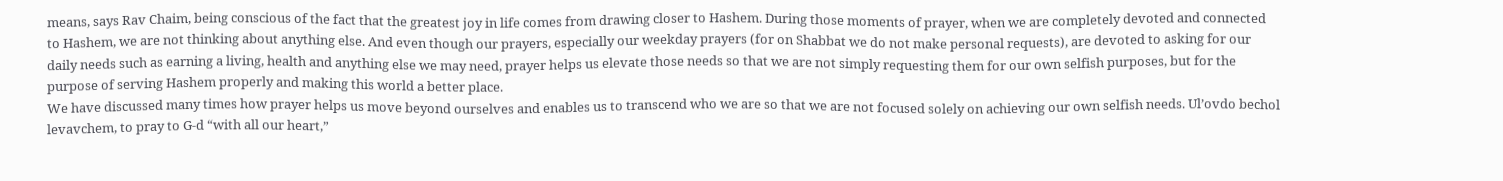means, says Rav Chaim, being conscious of the fact that the greatest joy in life comes from drawing closer to Hashem. During those moments of prayer, when we are completely devoted and connected to Hashem, we are not thinking about anything else. And even though our prayers, especially our weekday prayers (for on Shabbat we do not make personal requests), are devoted to asking for our daily needs such as earning a living, health and anything else we may need, prayer helps us elevate those needs so that we are not simply requesting them for our own selfish purposes, but for the purpose of serving Hashem properly and making this world a better place.
We have discussed many times how prayer helps us move beyond ourselves and enables us to transcend who we are so that we are not focused solely on achieving our own selfish needs. Ul’ovdo bechol levavchem, to pray to G-d “with all our heart,”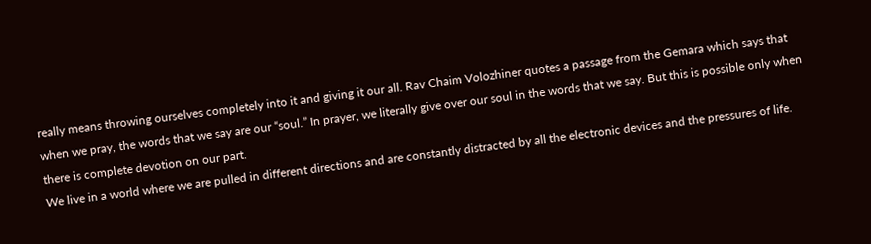really means throwing ourselves completely into it and giving it our all. Rav Chaim Volozhiner quotes a passage from the Gemara which says that when we pray, the words that we say are our “soul.” In prayer, we literally give over our soul in the words that we say. But this is possible only when there is complete devotion on our part.
We live in a world where we are pulled in different directions and are constantly distracted by all the electronic devices and the pressures of life.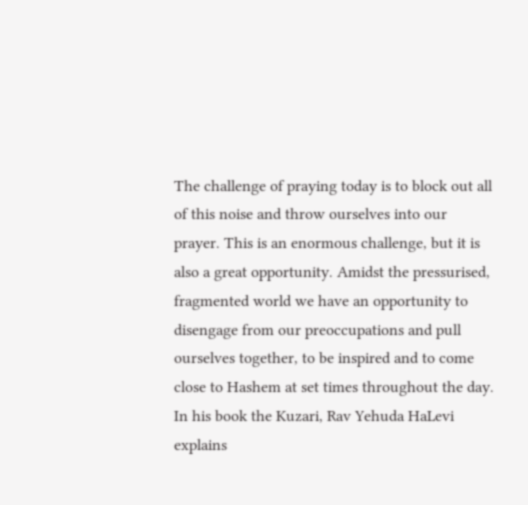The challenge of praying today is to block out all of this noise and throw ourselves into our prayer. This is an enormous challenge, but it is also a great opportunity. Amidst the pressurised, fragmented world we have an opportunity to disengage from our preoccupations and pull ourselves together, to be inspired and to come close to Hashem at set times throughout the day.
In his book the Kuzari, Rav Yehuda HaLevi explains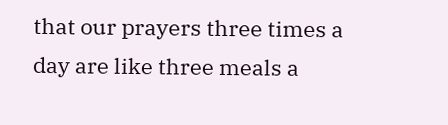that our prayers three times a day are like three meals a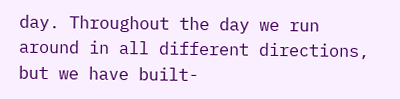day. Throughout the day we run around in all different directions, but we have built-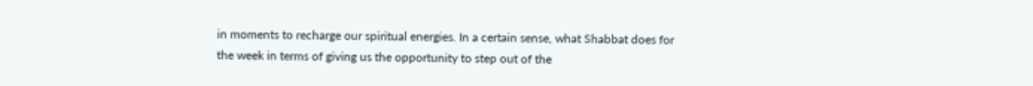in moments to recharge our spiritual energies. In a certain sense, what Shabbat does for the week in terms of giving us the opportunity to step out of the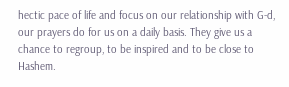hectic pace of life and focus on our relationship with G-d, our prayers do for us on a daily basis. They give us a chance to regroup, to be inspired and to be close to Hashem.